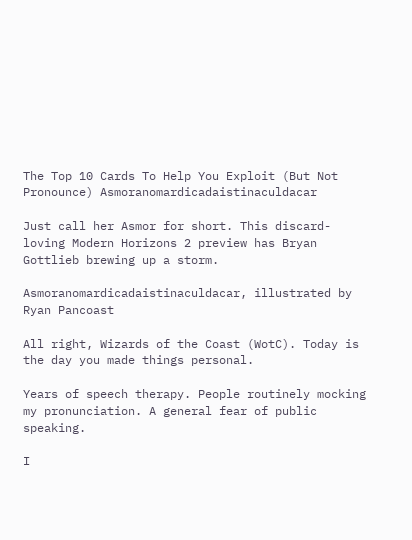The Top 10 Cards To Help You Exploit (But Not Pronounce) Asmoranomardicadaistinaculdacar

Just call her Asmor for short. This discard-loving Modern Horizons 2 preview has Bryan Gottlieb brewing up a storm.

Asmoranomardicadaistinaculdacar, illustrated by Ryan Pancoast

All right, Wizards of the Coast (WotC). Today is the day you made things personal.

Years of speech therapy. People routinely mocking my pronunciation. A general fear of public speaking.

I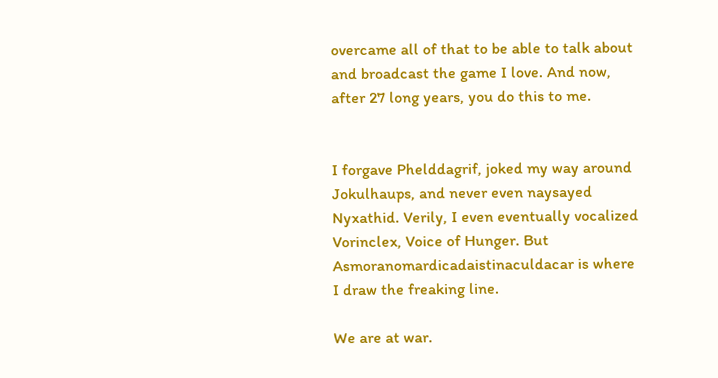overcame all of that to be able to talk about and broadcast the game I love. And now, after 27 long years, you do this to me.


I forgave Phelddagrif, joked my way around Jokulhaups, and never even naysayed Nyxathid. Verily, I even eventually vocalized Vorinclex, Voice of Hunger. But Asmoranomardicadaistinaculdacar is where I draw the freaking line.

We are at war.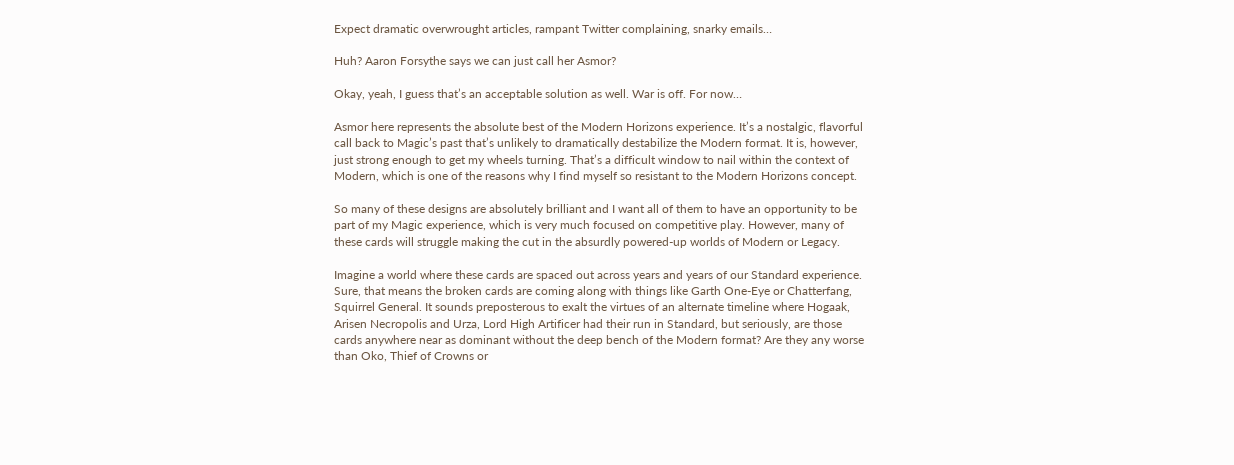Expect dramatic overwrought articles, rampant Twitter complaining, snarky emails…

Huh? Aaron Forsythe says we can just call her Asmor?

Okay, yeah, I guess that’s an acceptable solution as well. War is off. For now…

Asmor here represents the absolute best of the Modern Horizons experience. It’s a nostalgic, flavorful call back to Magic’s past that’s unlikely to dramatically destabilize the Modern format. It is, however, just strong enough to get my wheels turning. That’s a difficult window to nail within the context of Modern, which is one of the reasons why I find myself so resistant to the Modern Horizons concept.

So many of these designs are absolutely brilliant and I want all of them to have an opportunity to be part of my Magic experience, which is very much focused on competitive play. However, many of these cards will struggle making the cut in the absurdly powered-up worlds of Modern or Legacy.

Imagine a world where these cards are spaced out across years and years of our Standard experience. Sure, that means the broken cards are coming along with things like Garth One-Eye or Chatterfang, Squirrel General. It sounds preposterous to exalt the virtues of an alternate timeline where Hogaak, Arisen Necropolis and Urza, Lord High Artificer had their run in Standard, but seriously, are those cards anywhere near as dominant without the deep bench of the Modern format? Are they any worse than Oko, Thief of Crowns or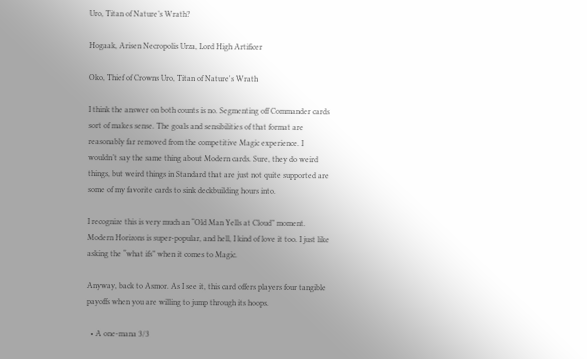Uro, Titan of Nature’s Wrath?

Hogaak, Arisen Necropolis Urza, Lord High Artificer

Oko, Thief of Crowns Uro, Titan of Nature's Wrath

I think the answer on both counts is no. Segmenting off Commander cards sort of makes sense. The goals and sensibilities of that format are reasonably far removed from the competitive Magic experience. I wouldn’t say the same thing about Modern cards. Sure, they do weird things, but weird things in Standard that are just not quite supported are some of my favorite cards to sink deckbuilding hours into.

I recognize this is very much an “Old Man Yells at Cloud” moment. Modern Horizons is super-popular, and hell, I kind of love it too. I just like asking the “what ifs” when it comes to Magic.

Anyway, back to Asmor. As I see it, this card offers players four tangible payoffs when you are willing to jump through its hoops.

  • A one-mana 3/3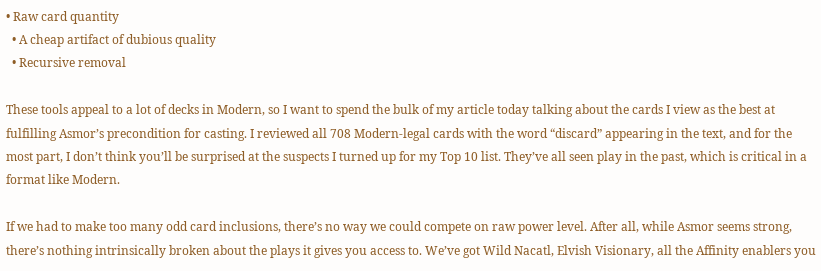• Raw card quantity
  • A cheap artifact of dubious quality
  • Recursive removal

These tools appeal to a lot of decks in Modern, so I want to spend the bulk of my article today talking about the cards I view as the best at fulfilling Asmor’s precondition for casting. I reviewed all 708 Modern-legal cards with the word “discard” appearing in the text, and for the most part, I don’t think you’ll be surprised at the suspects I turned up for my Top 10 list. They’ve all seen play in the past, which is critical in a format like Modern.

If we had to make too many odd card inclusions, there’s no way we could compete on raw power level. After all, while Asmor seems strong, there’s nothing intrinsically broken about the plays it gives you access to. We’ve got Wild Nacatl, Elvish Visionary, all the Affinity enablers you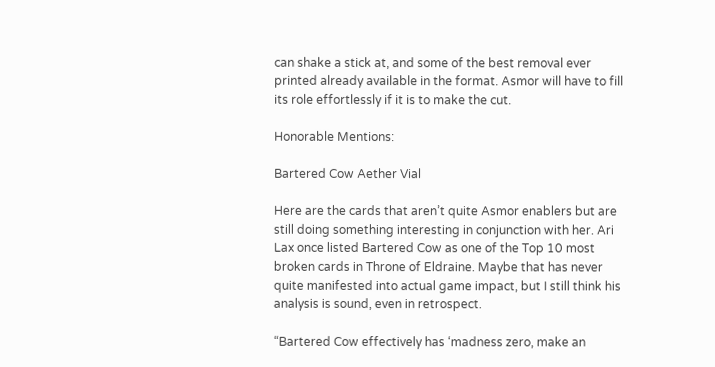can shake a stick at, and some of the best removal ever printed already available in the format. Asmor will have to fill its role effortlessly if it is to make the cut.

Honorable Mentions:

Bartered Cow Aether Vial

Here are the cards that aren’t quite Asmor enablers but are still doing something interesting in conjunction with her. Ari Lax once listed Bartered Cow as one of the Top 10 most broken cards in Throne of Eldraine. Maybe that has never quite manifested into actual game impact, but I still think his analysis is sound, even in retrospect.

“Bartered Cow effectively has ‘madness zero, make an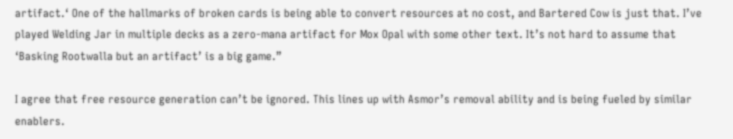artifact.‘ One of the hallmarks of broken cards is being able to convert resources at no cost, and Bartered Cow is just that. I’ve played Welding Jar in multiple decks as a zero-mana artifact for Mox Opal with some other text. It’s not hard to assume that ‘Basking Rootwalla but an artifact’ is a big game.”

I agree that free resource generation can’t be ignored. This lines up with Asmor’s removal ability and is being fueled by similar enablers.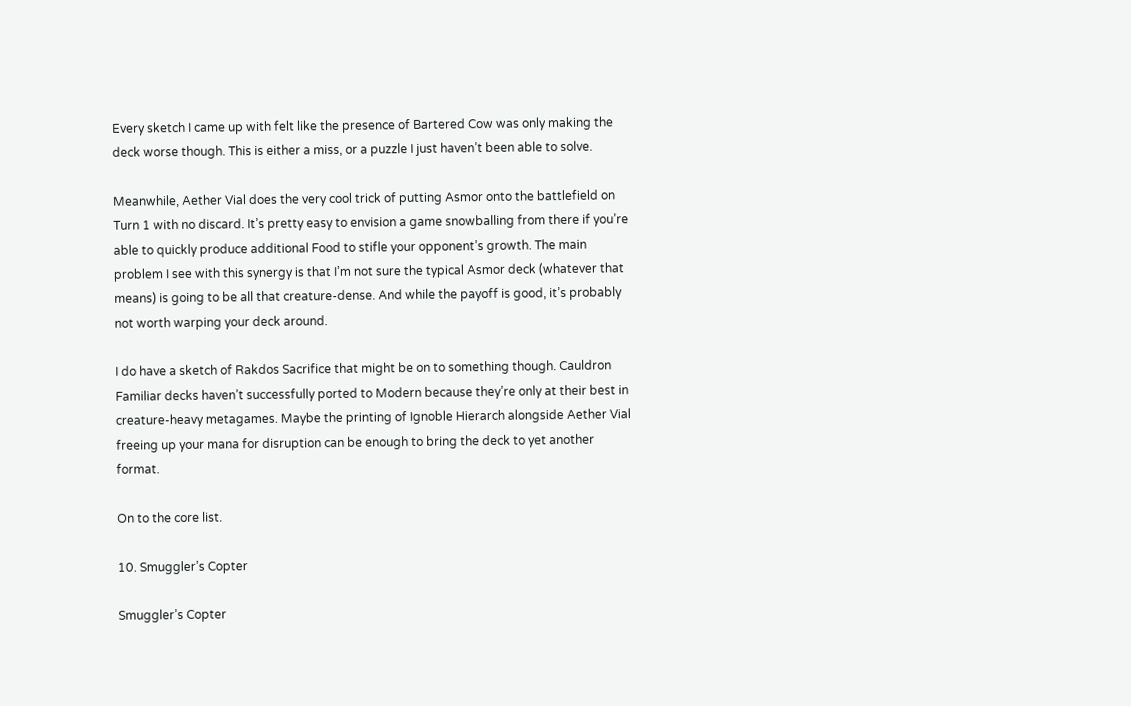Every sketch I came up with felt like the presence of Bartered Cow was only making the deck worse though. This is either a miss, or a puzzle I just haven’t been able to solve.

Meanwhile, Aether Vial does the very cool trick of putting Asmor onto the battlefield on Turn 1 with no discard. It’s pretty easy to envision a game snowballing from there if you’re able to quickly produce additional Food to stifle your opponent’s growth. The main problem I see with this synergy is that I’m not sure the typical Asmor deck (whatever that means) is going to be all that creature-dense. And while the payoff is good, it’s probably not worth warping your deck around.

I do have a sketch of Rakdos Sacrifice that might be on to something though. Cauldron Familiar decks haven’t successfully ported to Modern because they’re only at their best in creature-heavy metagames. Maybe the printing of Ignoble Hierarch alongside Aether Vial freeing up your mana for disruption can be enough to bring the deck to yet another format.

On to the core list.

10. Smuggler’s Copter

Smuggler’s Copter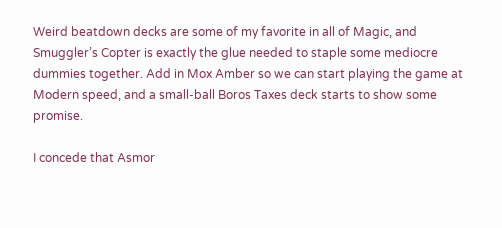Weird beatdown decks are some of my favorite in all of Magic, and Smuggler’s Copter is exactly the glue needed to staple some mediocre dummies together. Add in Mox Amber so we can start playing the game at Modern speed, and a small-ball Boros Taxes deck starts to show some promise.

I concede that Asmor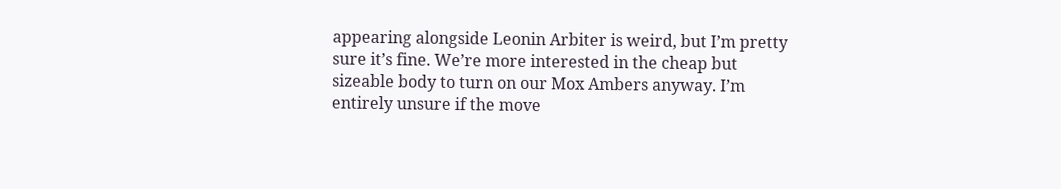appearing alongside Leonin Arbiter is weird, but I’m pretty sure it’s fine. We’re more interested in the cheap but sizeable body to turn on our Mox Ambers anyway. I’m entirely unsure if the move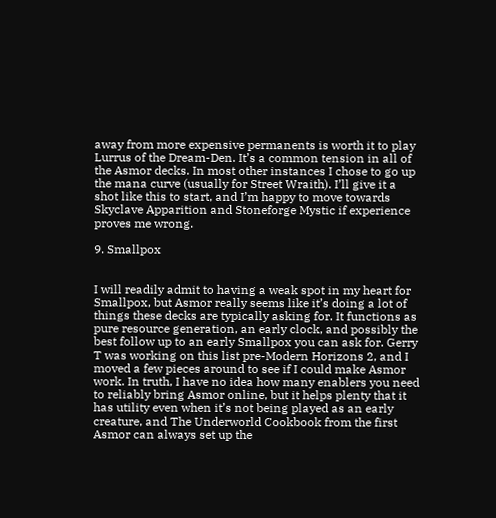away from more expensive permanents is worth it to play Lurrus of the Dream-Den. It’s a common tension in all of the Asmor decks. In most other instances I chose to go up the mana curve (usually for Street Wraith). I’ll give it a shot like this to start, and I’m happy to move towards Skyclave Apparition and Stoneforge Mystic if experience proves me wrong.

9. Smallpox


I will readily admit to having a weak spot in my heart for Smallpox, but Asmor really seems like it’s doing a lot of things these decks are typically asking for. It functions as pure resource generation, an early clock, and possibly the best follow up to an early Smallpox you can ask for. Gerry T was working on this list pre-Modern Horizons 2, and I moved a few pieces around to see if I could make Asmor work. In truth, I have no idea how many enablers you need to reliably bring Asmor online, but it helps plenty that it has utility even when it’s not being played as an early creature, and The Underworld Cookbook from the first Asmor can always set up the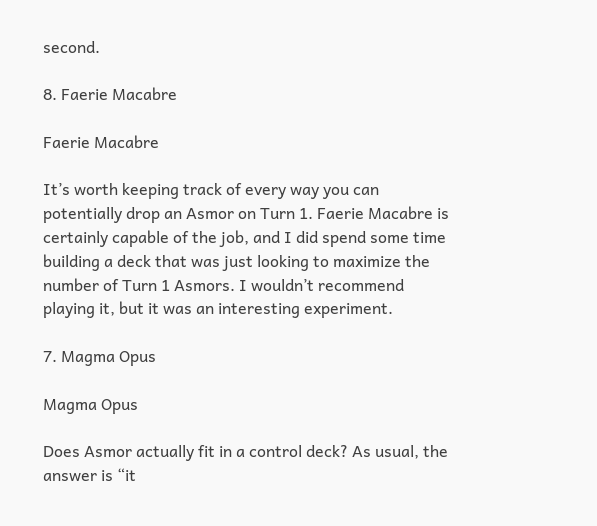second.

8. Faerie Macabre

Faerie Macabre

It’s worth keeping track of every way you can potentially drop an Asmor on Turn 1. Faerie Macabre is certainly capable of the job, and I did spend some time building a deck that was just looking to maximize the number of Turn 1 Asmors. I wouldn’t recommend playing it, but it was an interesting experiment.

7. Magma Opus

Magma Opus

Does Asmor actually fit in a control deck? As usual, the answer is “it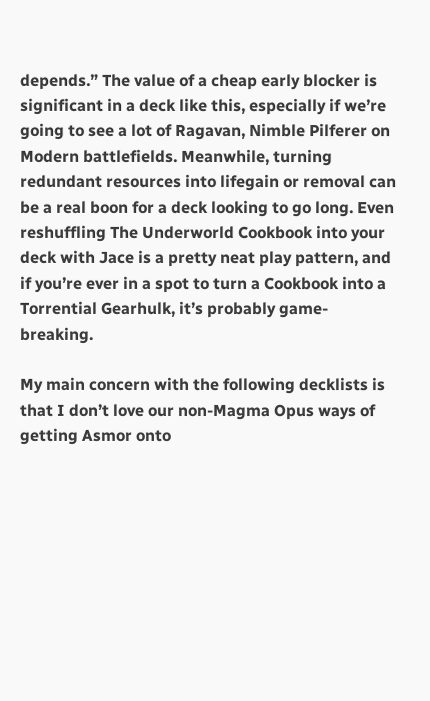depends.” The value of a cheap early blocker is significant in a deck like this, especially if we’re going to see a lot of Ragavan, Nimble Pilferer on Modern battlefields. Meanwhile, turning redundant resources into lifegain or removal can be a real boon for a deck looking to go long. Even reshuffling The Underworld Cookbook into your deck with Jace is a pretty neat play pattern, and if you’re ever in a spot to turn a Cookbook into a Torrential Gearhulk, it’s probably game-breaking.

My main concern with the following decklists is that I don’t love our non-Magma Opus ways of getting Asmor onto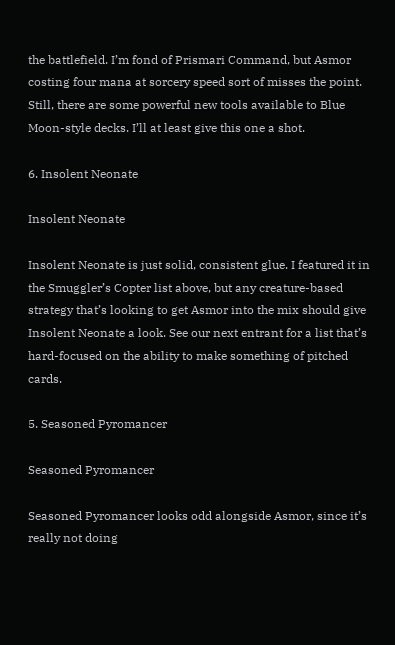the battlefield. I’m fond of Prismari Command, but Asmor costing four mana at sorcery speed sort of misses the point. Still, there are some powerful new tools available to Blue Moon-style decks. I’ll at least give this one a shot.

6. Insolent Neonate

Insolent Neonate

Insolent Neonate is just solid, consistent glue. I featured it in the Smuggler’s Copter list above, but any creature-based strategy that’s looking to get Asmor into the mix should give Insolent Neonate a look. See our next entrant for a list that’s hard-focused on the ability to make something of pitched cards.

5. Seasoned Pyromancer

Seasoned Pyromancer

Seasoned Pyromancer looks odd alongside Asmor, since it’s really not doing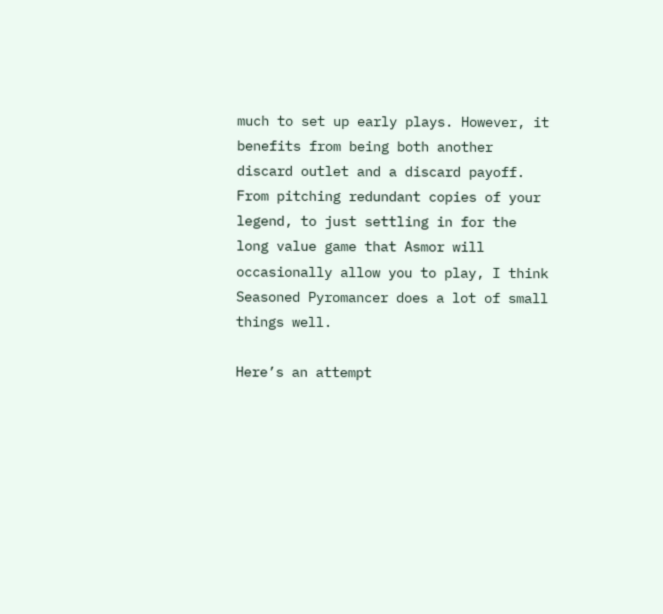much to set up early plays. However, it benefits from being both another discard outlet and a discard payoff. From pitching redundant copies of your legend, to just settling in for the long value game that Asmor will occasionally allow you to play, I think Seasoned Pyromancer does a lot of small things well.

Here’s an attempt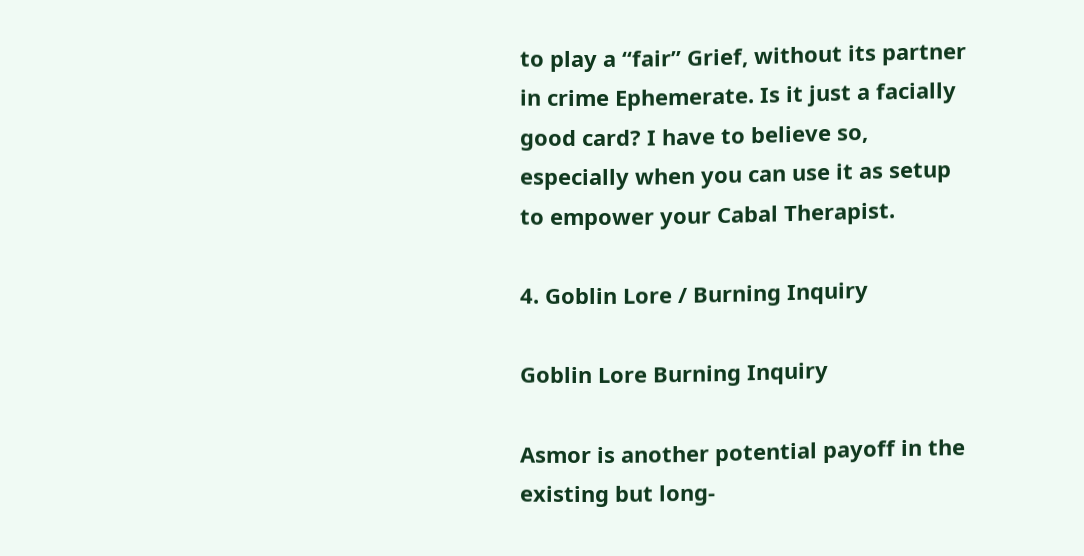to play a “fair” Grief, without its partner in crime Ephemerate. Is it just a facially good card? I have to believe so, especially when you can use it as setup to empower your Cabal Therapist.

4. Goblin Lore / Burning Inquiry

Goblin Lore Burning Inquiry

Asmor is another potential payoff in the existing but long-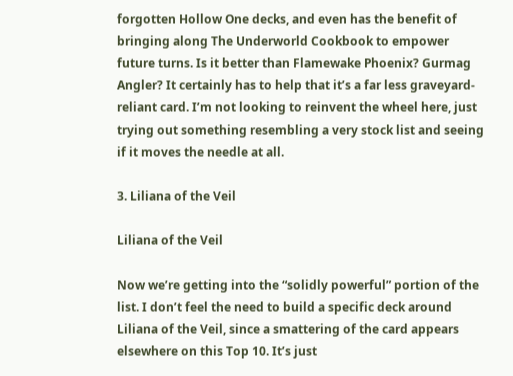forgotten Hollow One decks, and even has the benefit of bringing along The Underworld Cookbook to empower future turns. Is it better than Flamewake Phoenix? Gurmag Angler? It certainly has to help that it’s a far less graveyard-reliant card. I’m not looking to reinvent the wheel here, just trying out something resembling a very stock list and seeing if it moves the needle at all.

3. Liliana of the Veil

Liliana of the Veil

Now we’re getting into the “solidly powerful” portion of the list. I don’t feel the need to build a specific deck around Liliana of the Veil, since a smattering of the card appears elsewhere on this Top 10. It’s just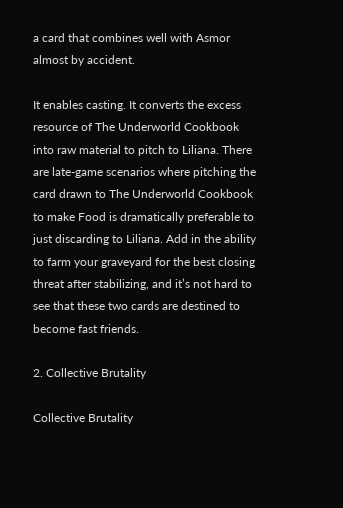a card that combines well with Asmor almost by accident.

It enables casting. It converts the excess resource of The Underworld Cookbook into raw material to pitch to Liliana. There are late-game scenarios where pitching the card drawn to The Underworld Cookbook to make Food is dramatically preferable to just discarding to Liliana. Add in the ability to farm your graveyard for the best closing threat after stabilizing, and it’s not hard to see that these two cards are destined to become fast friends.

2. Collective Brutality

Collective Brutality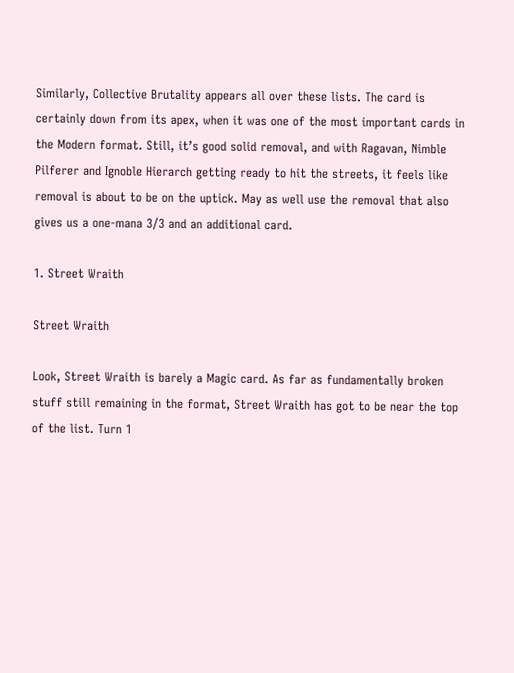Similarly, Collective Brutality appears all over these lists. The card is certainly down from its apex, when it was one of the most important cards in the Modern format. Still, it’s good solid removal, and with Ragavan, Nimble Pilferer and Ignoble Hierarch getting ready to hit the streets, it feels like removal is about to be on the uptick. May as well use the removal that also gives us a one-mana 3/3 and an additional card.

1. Street Wraith

Street Wraith

Look, Street Wraith is barely a Magic card. As far as fundamentally broken stuff still remaining in the format, Street Wraith has got to be near the top of the list. Turn 1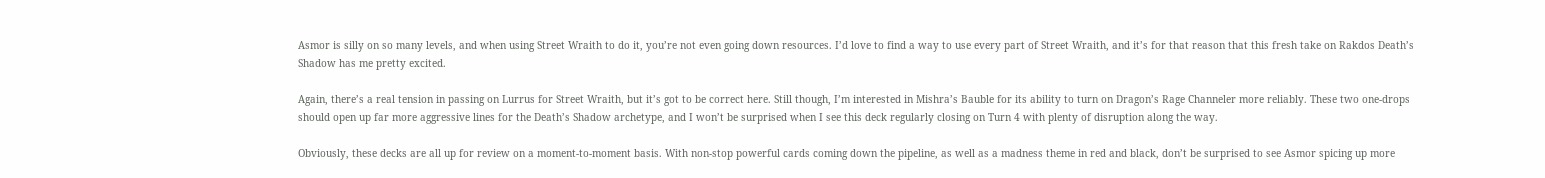Asmor is silly on so many levels, and when using Street Wraith to do it, you’re not even going down resources. I’d love to find a way to use every part of Street Wraith, and it’s for that reason that this fresh take on Rakdos Death’s Shadow has me pretty excited.

Again, there’s a real tension in passing on Lurrus for Street Wraith, but it’s got to be correct here. Still though, I’m interested in Mishra’s Bauble for its ability to turn on Dragon’s Rage Channeler more reliably. These two one-drops should open up far more aggressive lines for the Death’s Shadow archetype, and I won’t be surprised when I see this deck regularly closing on Turn 4 with plenty of disruption along the way.

Obviously, these decks are all up for review on a moment-to-moment basis. With non-stop powerful cards coming down the pipeline, as well as a madness theme in red and black, don’t be surprised to see Asmor spicing up more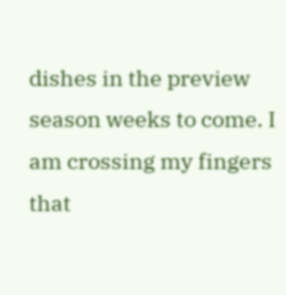dishes in the preview season weeks to come. I am crossing my fingers that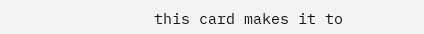this card makes it to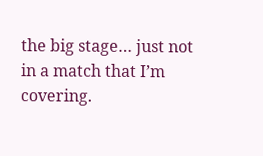the big stage… just not in a match that I’m covering.